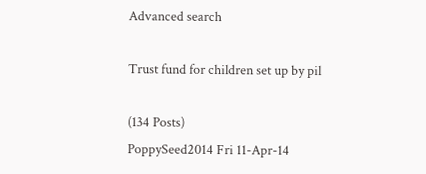Advanced search

Trust fund for children set up by pil

(134 Posts)
PoppySeed2014 Fri 11-Apr-14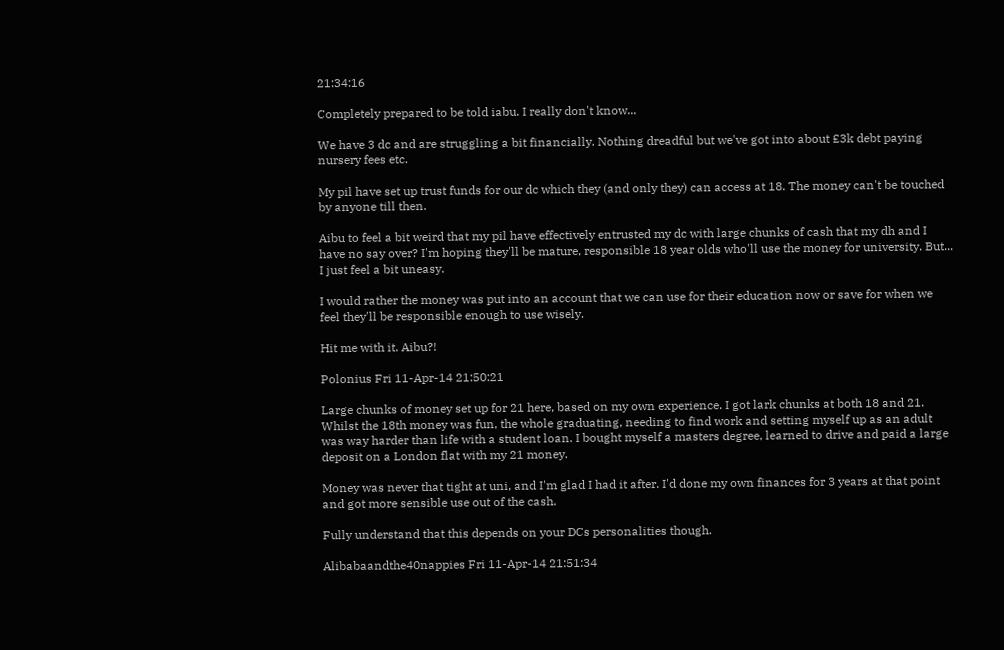21:34:16

Completely prepared to be told iabu. I really don't know...

We have 3 dc and are struggling a bit financially. Nothing dreadful but we've got into about £3k debt paying nursery fees etc.

My pil have set up trust funds for our dc which they (and only they) can access at 18. The money can't be touched by anyone till then.

Aibu to feel a bit weird that my pil have effectively entrusted my dc with large chunks of cash that my dh and I have no say over? I'm hoping they'll be mature, responsible 18 year olds who'll use the money for university. But... I just feel a bit uneasy.

I would rather the money was put into an account that we can use for their education now or save for when we feel they'll be responsible enough to use wisely.

Hit me with it. Aibu?!

Polonius Fri 11-Apr-14 21:50:21

Large chunks of money set up for 21 here, based on my own experience. I got lark chunks at both 18 and 21. Whilst the 18th money was fun, the whole graduating, needing to find work and setting myself up as an adult was way harder than life with a student loan. I bought myself a masters degree, learned to drive and paid a large deposit on a London flat with my 21 money.

Money was never that tight at uni, and I'm glad I had it after. I'd done my own finances for 3 years at that point and got more sensible use out of the cash.

Fully understand that this depends on your DCs personalities though.

Alibabaandthe40nappies Fri 11-Apr-14 21:51:34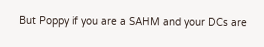But Poppy if you are a SAHM and your DCs are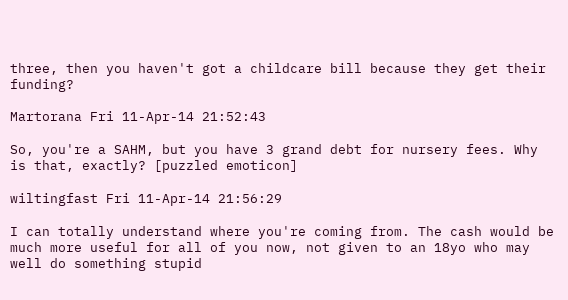three, then you haven't got a childcare bill because they get their funding?

Martorana Fri 11-Apr-14 21:52:43

So, you're a SAHM, but you have 3 grand debt for nursery fees. Why is that, exactly? [puzzled emoticon]

wiltingfast Fri 11-Apr-14 21:56:29

I can totally understand where you're coming from. The cash would be much more useful for all of you now, not given to an 18yo who may well do something stupid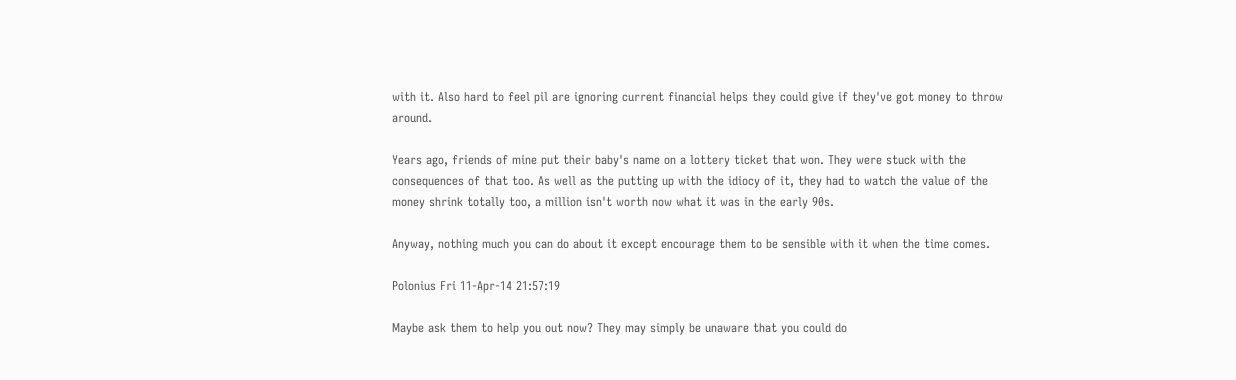with it. Also hard to feel pil are ignoring current financial helps they could give if they've got money to throw around.

Years ago, friends of mine put their baby's name on a lottery ticket that won. They were stuck with the consequences of that too. As well as the putting up with the idiocy of it, they had to watch the value of the money shrink totally too, a million isn't worth now what it was in the early 90s.

Anyway, nothing much you can do about it except encourage them to be sensible with it when the time comes.

Polonius Fri 11-Apr-14 21:57:19

Maybe ask them to help you out now? They may simply be unaware that you could do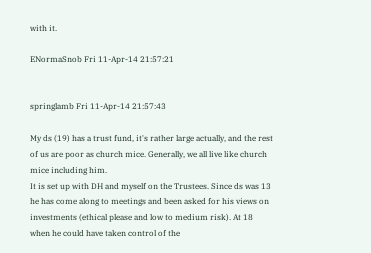with it.

ENormaSnob Fri 11-Apr-14 21:57:21


springlamb Fri 11-Apr-14 21:57:43

My ds (19) has a trust fund, it's rather large actually, and the rest of us are poor as church mice. Generally, we all live like church mice including him.
It is set up with DH and myself on the Trustees. Since ds was 13 he has come along to meetings and been asked for his views on investments (ethical please and low to medium risk). At 18 when he could have taken control of the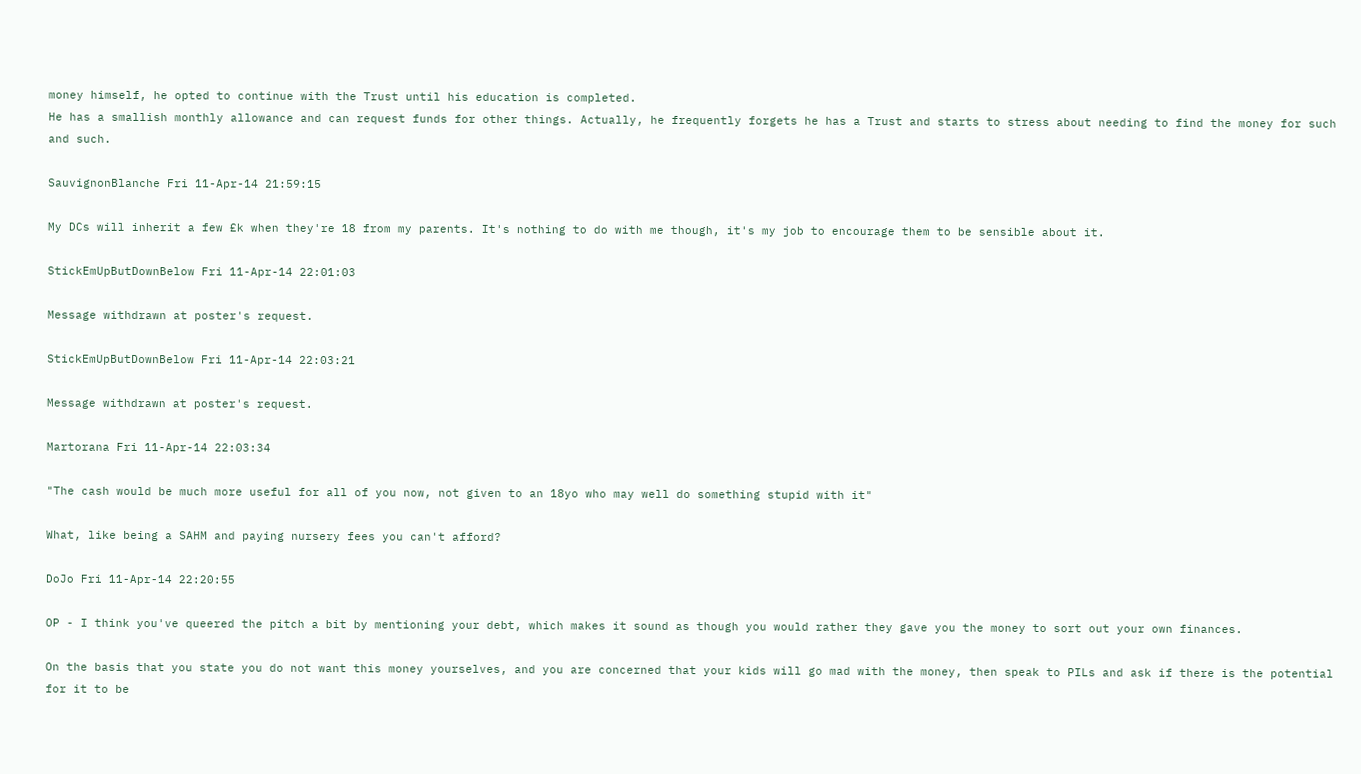money himself, he opted to continue with the Trust until his education is completed.
He has a smallish monthly allowance and can request funds for other things. Actually, he frequently forgets he has a Trust and starts to stress about needing to find the money for such and such.

SauvignonBlanche Fri 11-Apr-14 21:59:15

My DCs will inherit a few £k when they're 18 from my parents. It's nothing to do with me though, it's my job to encourage them to be sensible about it.

StickEmUpButDownBelow Fri 11-Apr-14 22:01:03

Message withdrawn at poster's request.

StickEmUpButDownBelow Fri 11-Apr-14 22:03:21

Message withdrawn at poster's request.

Martorana Fri 11-Apr-14 22:03:34

"The cash would be much more useful for all of you now, not given to an 18yo who may well do something stupid with it"

What, like being a SAHM and paying nursery fees you can't afford?

DoJo Fri 11-Apr-14 22:20:55

OP - I think you've queered the pitch a bit by mentioning your debt, which makes it sound as though you would rather they gave you the money to sort out your own finances.

On the basis that you state you do not want this money yourselves, and you are concerned that your kids will go mad with the money, then speak to PILs and ask if there is the potential for it to be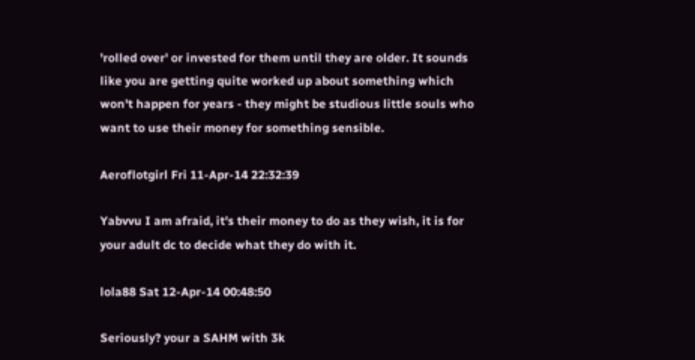'rolled over' or invested for them until they are older. It sounds like you are getting quite worked up about something which won't happen for years - they might be studious little souls who want to use their money for something sensible.

Aeroflotgirl Fri 11-Apr-14 22:32:39

Yabvvu I am afraid, it's their money to do as they wish, it is for your adult dc to decide what they do with it.

lola88 Sat 12-Apr-14 00:48:50

Seriously? your a SAHM with 3k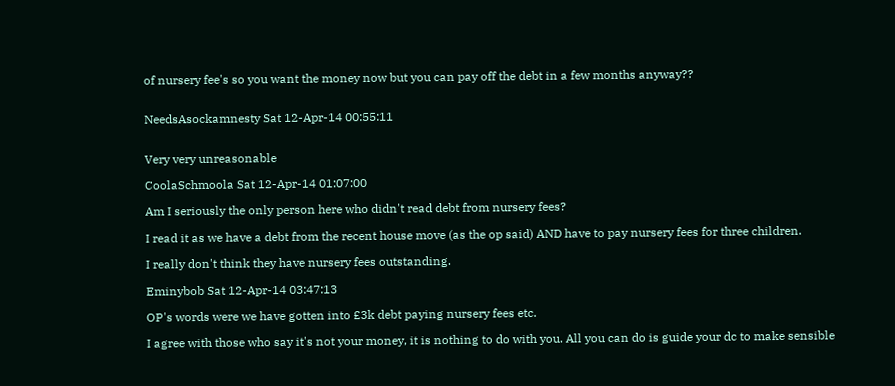of nursery fee's so you want the money now but you can pay off the debt in a few months anyway??


NeedsAsockamnesty Sat 12-Apr-14 00:55:11


Very very unreasonable

CoolaSchmoola Sat 12-Apr-14 01:07:00

Am I seriously the only person here who didn't read debt from nursery fees?

I read it as we have a debt from the recent house move (as the op said) AND have to pay nursery fees for three children.

I really don't think they have nursery fees outstanding.

Eminybob Sat 12-Apr-14 03:47:13

OP's words were we have gotten into £3k debt paying nursery fees etc.

I agree with those who say it's not your money, it is nothing to do with you. All you can do is guide your dc to make sensible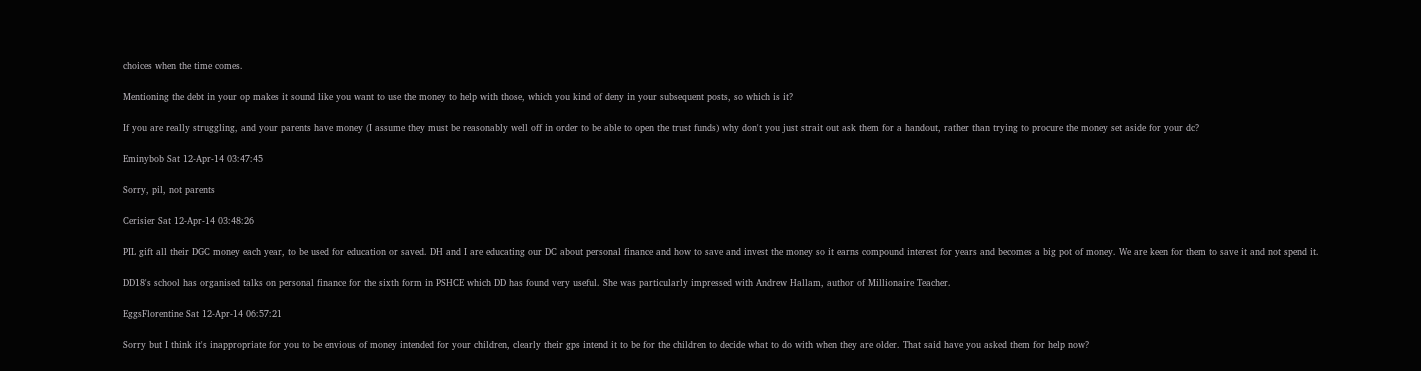choices when the time comes.

Mentioning the debt in your op makes it sound like you want to use the money to help with those, which you kind of deny in your subsequent posts, so which is it?

If you are really struggling, and your parents have money (I assume they must be reasonably well off in order to be able to open the trust funds) why don't you just strait out ask them for a handout, rather than trying to procure the money set aside for your dc?

Eminybob Sat 12-Apr-14 03:47:45

Sorry, pil, not parents

Cerisier Sat 12-Apr-14 03:48:26

PIL gift all their DGC money each year, to be used for education or saved. DH and I are educating our DC about personal finance and how to save and invest the money so it earns compound interest for years and becomes a big pot of money. We are keen for them to save it and not spend it.

DD18's school has organised talks on personal finance for the sixth form in PSHCE which DD has found very useful. She was particularly impressed with Andrew Hallam, author of Millionaire Teacher.

EggsFlorentine Sat 12-Apr-14 06:57:21

Sorry but I think it's inappropriate for you to be envious of money intended for your children, clearly their gps intend it to be for the children to decide what to do with when they are older. That said have you asked them for help now?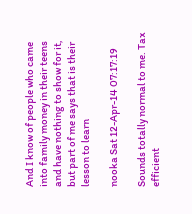And I know of people who came into family money in their teens and have nothing to show for it, but part of me says that is their lesson to learn

nooka Sat 12-Apr-14 07:17:19

Sounds totally normal to me. Tax efficient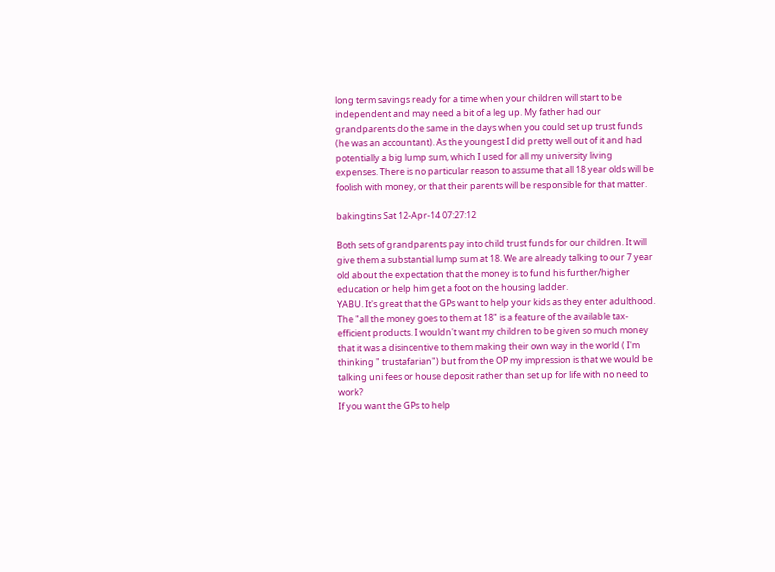long term savings ready for a time when your children will start to be independent and may need a bit of a leg up. My father had our grandparents do the same in the days when you could set up trust funds (he was an accountant). As the youngest I did pretty well out of it and had potentially a big lump sum, which I used for all my university living expenses. There is no particular reason to assume that all 18 year olds will be foolish with money, or that their parents will be responsible for that matter.

bakingtins Sat 12-Apr-14 07:27:12

Both sets of grandparents pay into child trust funds for our children. It will give them a substantial lump sum at 18. We are already talking to our 7 year old about the expectation that the money is to fund his further/higher education or help him get a foot on the housing ladder.
YABU. It's great that the GPs want to help your kids as they enter adulthood. The "all the money goes to them at 18" is a feature of the available tax-efficient products. I wouldn't want my children to be given so much money that it was a disincentive to them making their own way in the world ( I'm thinking " trustafarian") but from the OP my impression is that we would be talking uni fees or house deposit rather than set up for life with no need to work?
If you want the GPs to help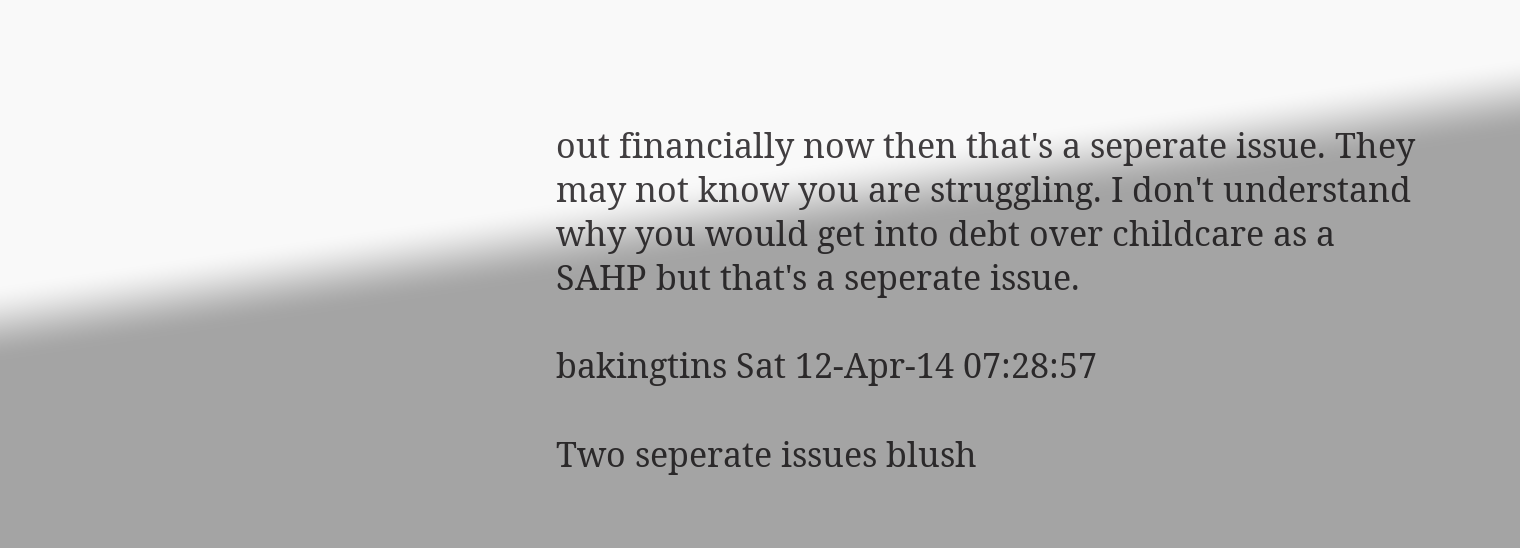out financially now then that's a seperate issue. They may not know you are struggling. I don't understand why you would get into debt over childcare as a SAHP but that's a seperate issue.

bakingtins Sat 12-Apr-14 07:28:57

Two seperate issues blush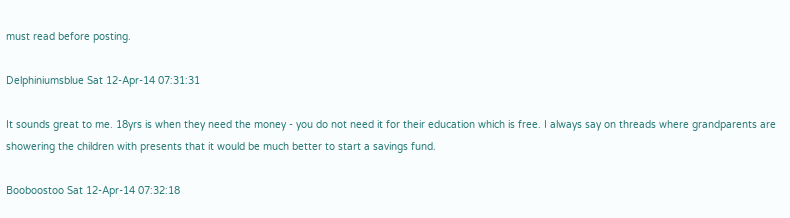must read before posting.

Delphiniumsblue Sat 12-Apr-14 07:31:31

It sounds great to me. 18yrs is when they need the money - you do not need it for their education which is free. I always say on threads where grandparents are showering the children with presents that it would be much better to start a savings fund.

Booboostoo Sat 12-Apr-14 07:32:18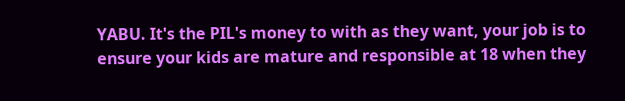YABU. It's the PIL's money to with as they want, your job is to ensure your kids are mature and responsible at 18 when they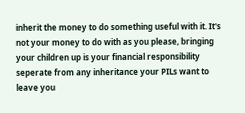inherit the money to do something useful with it. It's not your money to do with as you please, bringing your children up is your financial responsibility seperate from any inheritance your PILs want to leave you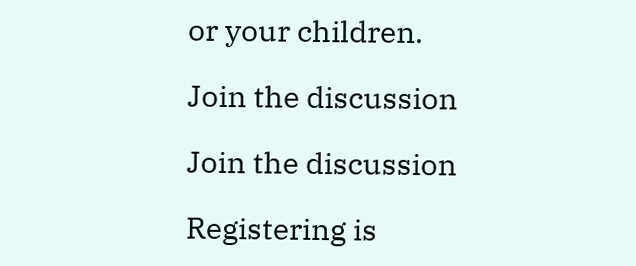or your children.

Join the discussion

Join the discussion

Registering is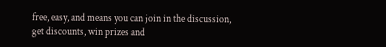free, easy, and means you can join in the discussion, get discounts, win prizes and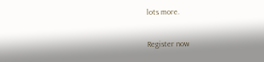lots more.

Register now